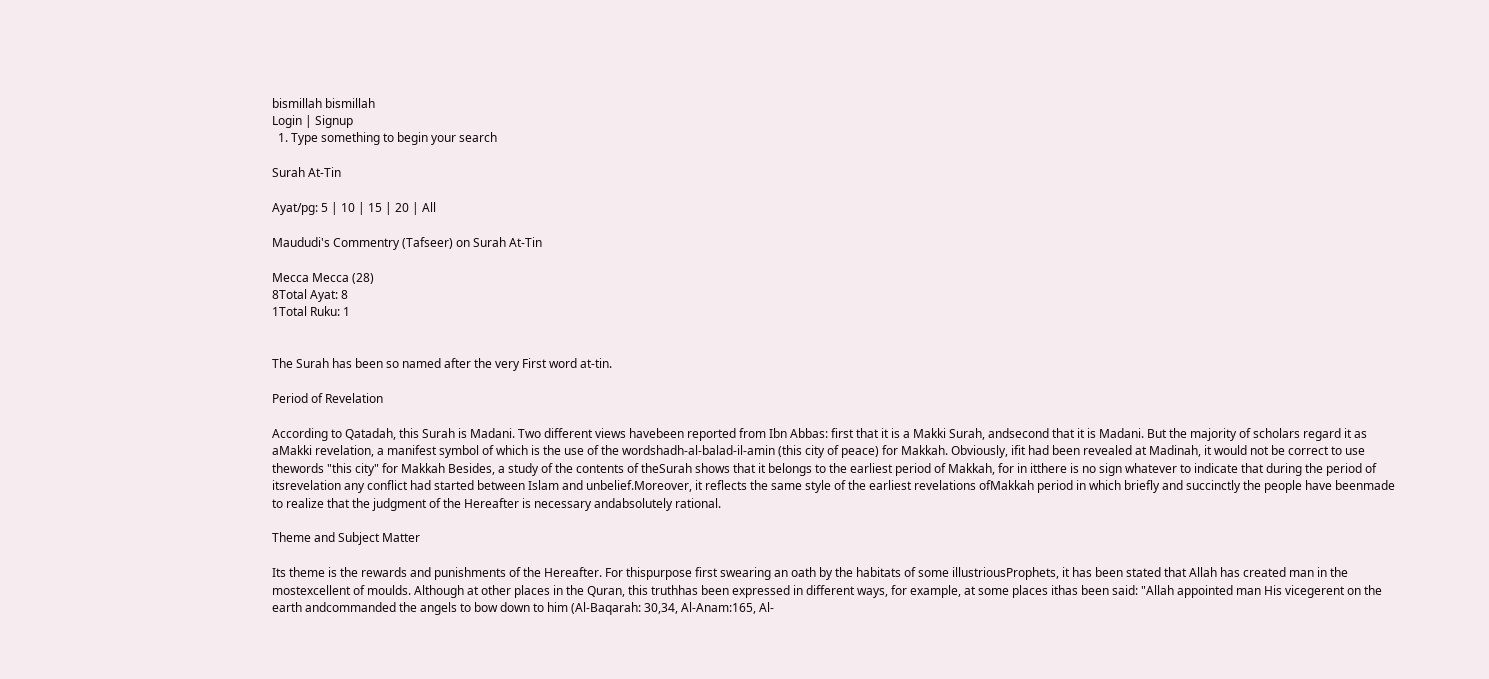bismillah bismillah
Login | Signup
  1. Type something to begin your search

Surah At-Tin

Ayat/pg: 5 | 10 | 15 | 20 | All

Maududi's Commentry (Tafseer) on Surah At-Tin

Mecca Mecca (28)
8Total Ayat: 8
1Total Ruku: 1


The Surah has been so named after the very First word at-tin.

Period of Revelation

According to Qatadah, this Surah is Madani. Two different views havebeen reported from Ibn Abbas: first that it is a Makki Surah, andsecond that it is Madani. But the majority of scholars regard it as aMakki revelation, a manifest symbol of which is the use of the wordshadh-al-balad-il-amin (this city of peace) for Makkah. Obviously, ifit had been revealed at Madinah, it would not be correct to use thewords "this city" for Makkah Besides, a study of the contents of theSurah shows that it belongs to the earliest period of Makkah, for in itthere is no sign whatever to indicate that during the period of itsrevelation any conflict had started between Islam and unbelief.Moreover, it reflects the same style of the earliest revelations ofMakkah period in which briefly and succinctly the people have beenmade to realize that the judgment of the Hereafter is necessary andabsolutely rational.

Theme and Subject Matter

Its theme is the rewards and punishments of the Hereafter. For thispurpose first swearing an oath by the habitats of some illustriousProphets, it has been stated that Allah has created man in the mostexcellent of moulds. Although at other places in the Quran, this truthhas been expressed in different ways, for example, at some places ithas been said: "Allah appointed man His vicegerent on the earth andcommanded the angels to bow down to him (Al-Baqarah: 30,34, Al-Anam:165, Al-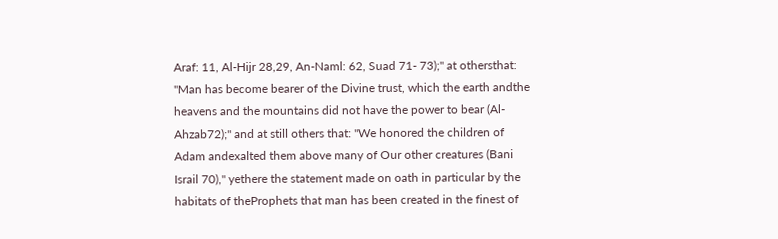Araf: 11, Al-Hijr 28,29, An-Naml: 62, Suad 71- 73);" at othersthat: "Man has become bearer of the Divine trust, which the earth andthe heavens and the mountains did not have the power to bear (Al-Ahzab72);" and at still others that: "We honored the children of Adam andexalted them above many of Our other creatures (Bani Israil 70)," yethere the statement made on oath in particular by the habitats of theProphets that man has been created in the finest of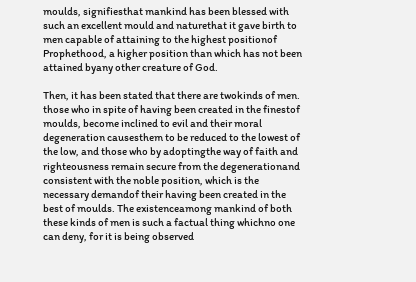moulds, signifiesthat mankind has been blessed with such an excellent mould and naturethat it gave birth to men capable of attaining to the highest positionof Prophethood, a higher position than which has not been attained byany other creature of God.

Then, it has been stated that there are twokinds of men. those who in spite of having been created in the finestof moulds, become inclined to evil and their moral degeneration causesthem to be reduced to the lowest of the low, and those who by adoptingthe way of faith and righteousness remain secure from the degenerationand consistent with the noble position, which is the necessary demandof their having been created in the best of moulds. The existenceamong mankind of both these kinds of men is such a factual thing whichno one can deny, for it is being observed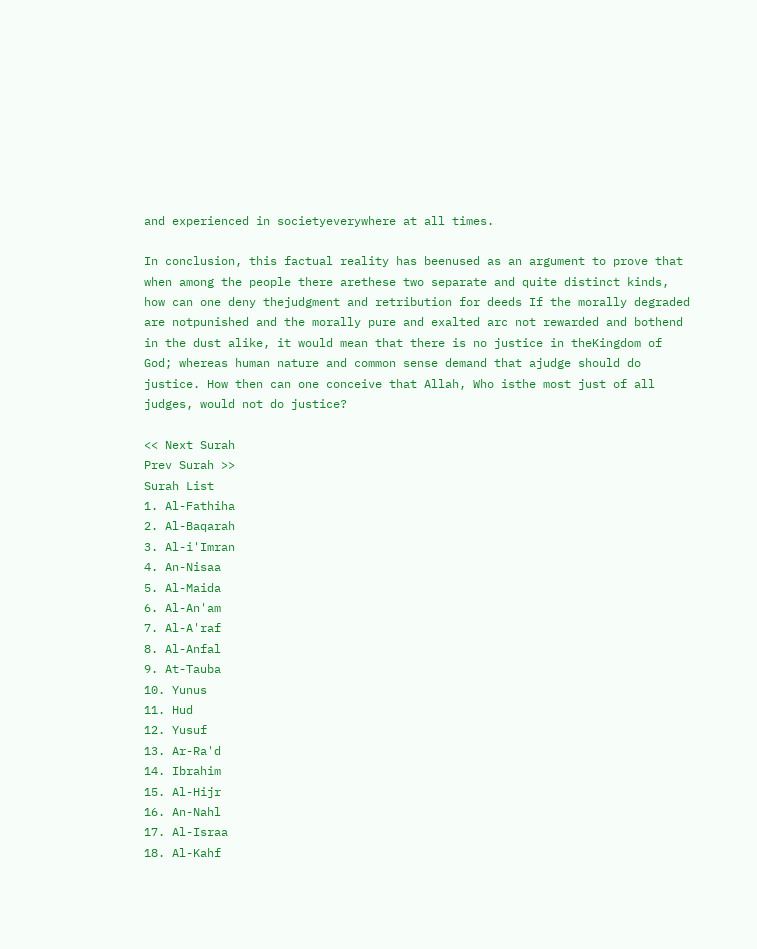and experienced in societyeverywhere at all times.

In conclusion, this factual reality has beenused as an argument to prove that when among the people there arethese two separate and quite distinct kinds, how can one deny thejudgment and retribution for deeds If the morally degraded are notpunished and the morally pure and exalted arc not rewarded and bothend in the dust alike, it would mean that there is no justice in theKingdom of God; whereas human nature and common sense demand that ajudge should do justice. How then can one conceive that Allah, Who isthe most just of all judges, would not do justice?

<< Next Surah
Prev Surah >>
Surah List
1. Al-Fathiha
2. Al-Baqarah
3. Al-i'Imran
4. An-Nisaa
5. Al-Maida
6. Al-An'am
7. Al-A'raf
8. Al-Anfal
9. At-Tauba
10. Yunus
11. Hud
12. Yusuf
13. Ar-Ra'd
14. Ibrahim
15. Al-Hijr
16. An-Nahl
17. Al-Israa
18. Al-Kahf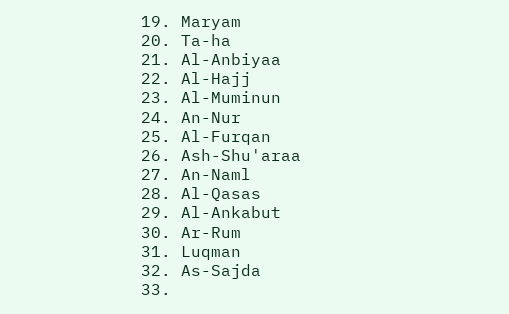19. Maryam
20. Ta-ha
21. Al-Anbiyaa
22. Al-Hajj
23. Al-Muminun
24. An-Nur
25. Al-Furqan
26. Ash-Shu'araa
27. An-Naml
28. Al-Qasas
29. Al-Ankabut
30. Ar-Rum
31. Luqman
32. As-Sajda
33.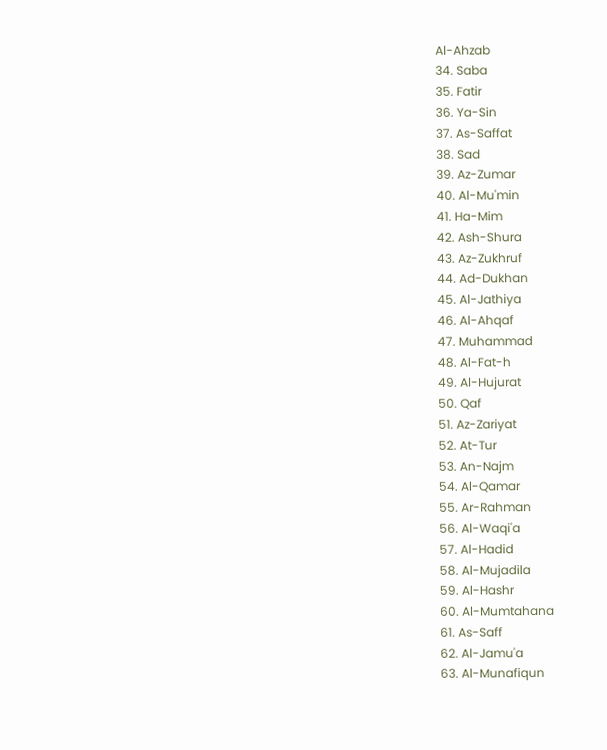Al-Ahzab
34. Saba
35. Fatir
36. Ya-Sin
37. As-Saffat
38. Sad
39. Az-Zumar
40. Al-Mu'min
41. Ha-Mim
42. Ash-Shura
43. Az-Zukhruf
44. Ad-Dukhan
45. Al-Jathiya
46. Al-Ahqaf
47. Muhammad
48. Al-Fat-h
49. Al-Hujurat
50. Qaf
51. Az-Zariyat
52. At-Tur
53. An-Najm
54. Al-Qamar
55. Ar-Rahman
56. Al-Waqi'a
57. Al-Hadid
58. Al-Mujadila
59. Al-Hashr
60. Al-Mumtahana
61. As-Saff
62. Al-Jamu'a
63. Al-Munafiqun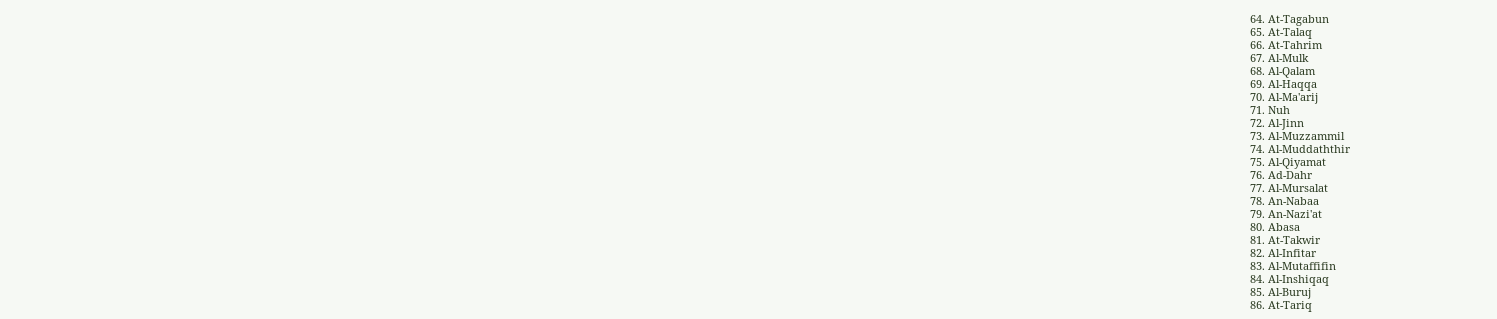64. At-Tagabun
65. At-Talaq
66. At-Tahrim
67. Al-Mulk
68. Al-Qalam
69. Al-Haqqa
70. Al-Ma'arij
71. Nuh
72. Al-Jinn
73. Al-Muzzammil
74. Al-Muddaththir
75. Al-Qiyamat
76. Ad-Dahr
77. Al-Mursalat
78. An-Nabaa
79. An-Nazi'at
80. Abasa
81. At-Takwir
82. Al-Infitar
83. Al-Mutaffifin
84. Al-Inshiqaq
85. Al-Buruj
86. At-Tariq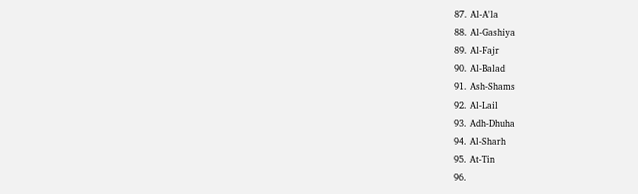87. Al-A'la
88. Al-Gashiya
89. Al-Fajr
90. Al-Balad
91. Ash-Shams
92. Al-Lail
93. Adh-Dhuha
94. Al-Sharh
95. At-Tin
96.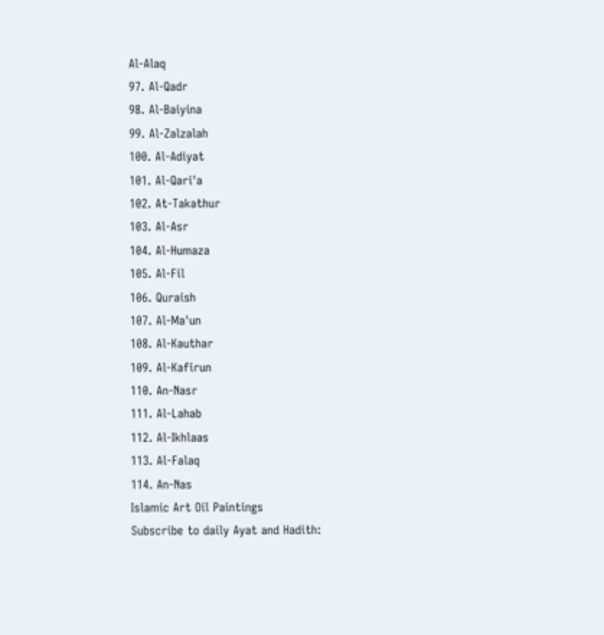Al-Alaq
97. Al-Qadr
98. Al-Baiyina
99. Al-Zalzalah
100. Al-Adiyat
101. Al-Qari'a
102. At-Takathur
103. Al-Asr
104. Al-Humaza
105. Al-Fil
106. Quraish
107. Al-Ma'un
108. Al-Kauthar
109. Al-Kafirun
110. An-Nasr
111. Al-Lahab
112. Al-Ikhlaas
113. Al-Falaq
114. An-Nas
Islamic Art Oil Paintings
Subscribe to daily Ayat and Hadith: